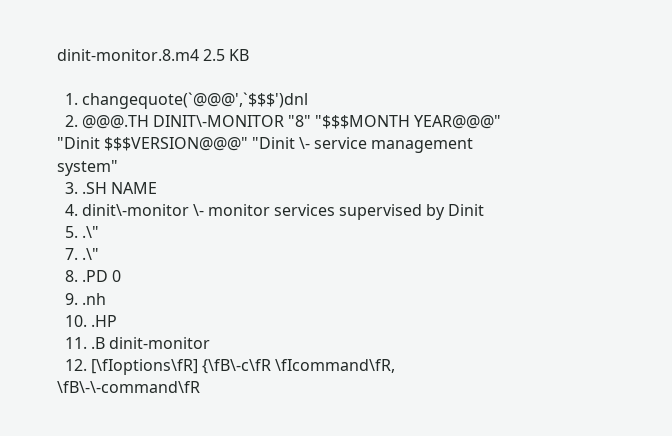dinit-monitor.8.m4 2.5 KB

  1. changequote(`@@@',`$$$')dnl
  2. @@@.TH DINIT\-MONITOR "8" "$$$MONTH YEAR@@@" "Dinit $$$VERSION@@@" "Dinit \- service management system"
  3. .SH NAME
  4. dinit\-monitor \- monitor services supervised by Dinit
  5. .\"
  7. .\"
  8. .PD 0
  9. .nh
  10. .HP
  11. .B dinit-monitor
  12. [\fIoptions\fR] {\fB\-c\fR \fIcommand\fR, \fB\-\-command\fR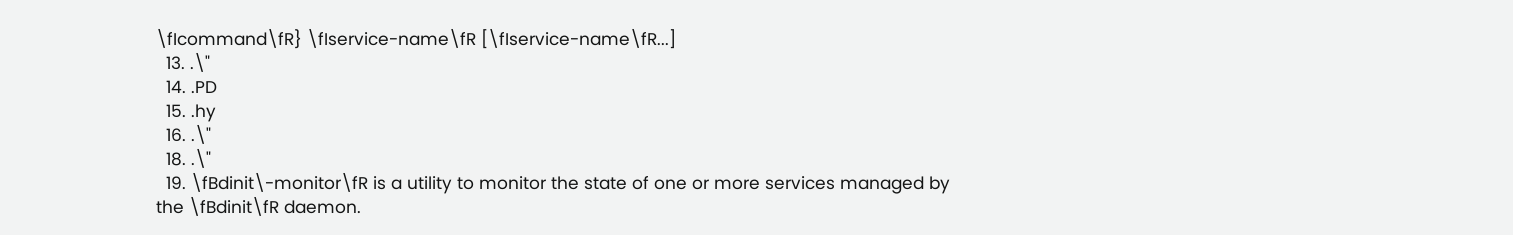\fIcommand\fR} \fIservice-name\fR [\fIservice-name\fR...]
  13. .\"
  14. .PD
  15. .hy
  16. .\"
  18. .\"
  19. \fBdinit\-monitor\fR is a utility to monitor the state of one or more services managed by the \fBdinit\fR daemon.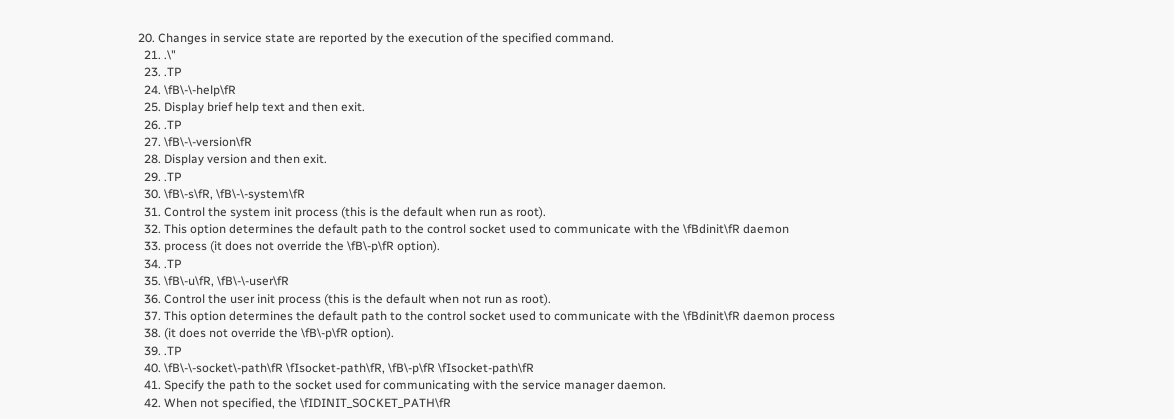20. Changes in service state are reported by the execution of the specified command.
  21. .\"
  23. .TP
  24. \fB\-\-help\fR
  25. Display brief help text and then exit.
  26. .TP
  27. \fB\-\-version\fR
  28. Display version and then exit.
  29. .TP
  30. \fB\-s\fR, \fB\-\-system\fR
  31. Control the system init process (this is the default when run as root).
  32. This option determines the default path to the control socket used to communicate with the \fBdinit\fR daemon
  33. process (it does not override the \fB\-p\fR option).
  34. .TP
  35. \fB\-u\fR, \fB\-\-user\fR
  36. Control the user init process (this is the default when not run as root).
  37. This option determines the default path to the control socket used to communicate with the \fBdinit\fR daemon process
  38. (it does not override the \fB\-p\fR option).
  39. .TP
  40. \fB\-\-socket\-path\fR \fIsocket-path\fR, \fB\-p\fR \fIsocket-path\fR
  41. Specify the path to the socket used for communicating with the service manager daemon.
  42. When not specified, the \fIDINIT_SOCKET_PATH\fR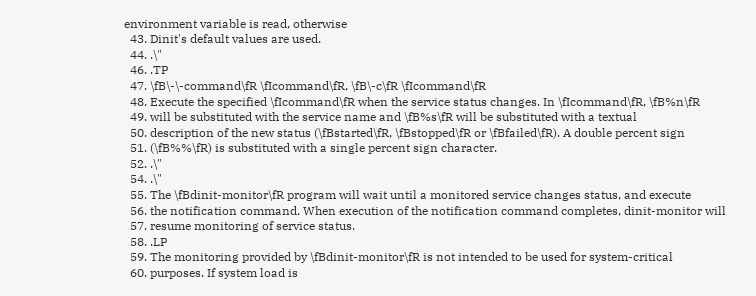environment variable is read, otherwise
  43. Dinit's default values are used.
  44. .\"
  46. .TP
  47. \fB\-\-command\fR \fIcommand\fR, \fB\-c\fR \fIcommand\fR
  48. Execute the specified \fIcommand\fR when the service status changes. In \fIcommand\fR, \fB%n\fR
  49. will be substituted with the service name and \fB%s\fR will be substituted with a textual
  50. description of the new status (\fBstarted\fR, \fBstopped\fR or \fBfailed\fR). A double percent sign
  51. (\fB%%\fR) is substituted with a single percent sign character.
  52. .\"
  54. .\"
  55. The \fBdinit-monitor\fR program will wait until a monitored service changes status, and execute
  56. the notification command. When execution of the notification command completes, dinit-monitor will
  57. resume monitoring of service status.
  58. .LP
  59. The monitoring provided by \fBdinit-monitor\fR is not intended to be used for system-critical
  60. purposes. If system load is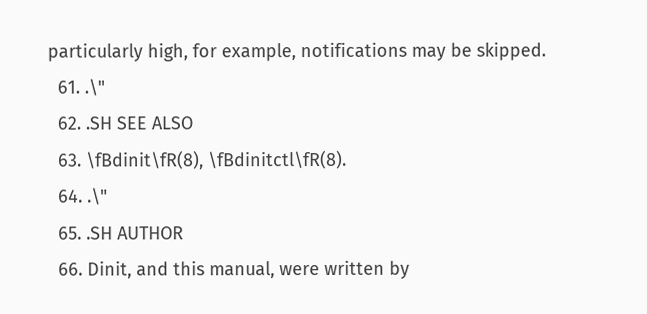particularly high, for example, notifications may be skipped.
  61. .\"
  62. .SH SEE ALSO
  63. \fBdinit\fR(8), \fBdinitctl\fR(8).
  64. .\"
  65. .SH AUTHOR
  66. Dinit, and this manual, were written by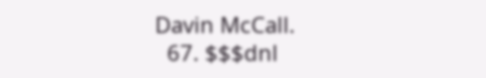Davin McCall.
  67. $$$dnl